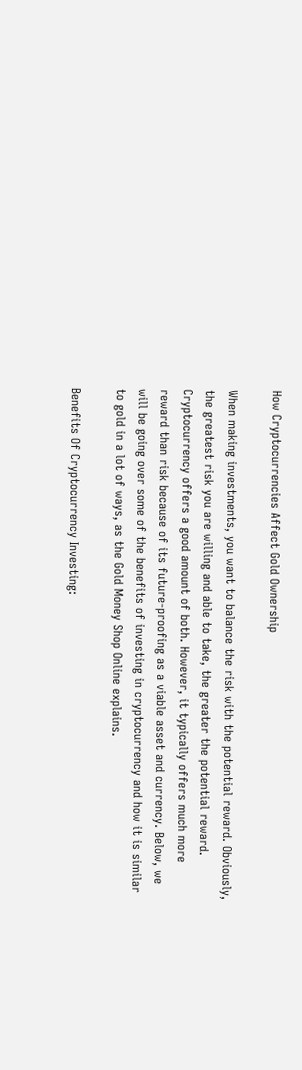How Cryptocurrencies Affect Gold Ownership

When making investments, you want to balance the risk with the potential reward. Obviously, the greatest risk you are willing and able to take, the greater the potential reward. Cryptocurrency offers a good amount of both. However, it typically offers much more reward than risk because of its future-proofing as a viable asset and currency. Below, we will be going over some of the benefits of investing in cryptocurrency and how it is similar to gold in a lot of ways, as the Gold Money Shop Online explains.

Benefits Of Cryptocurrency Investing: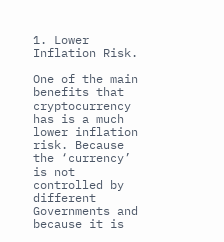1. Lower Inflation Risk.

One of the main benefits that cryptocurrency has is a much lower inflation risk. Because the ‘currency’ is not controlled by different Governments and because it is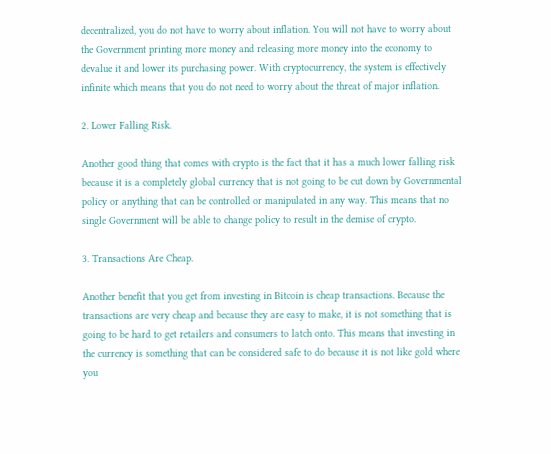decentralized, you do not have to worry about inflation. You will not have to worry about the Government printing more money and releasing more money into the economy to devalue it and lower its purchasing power. With cryptocurrency, the system is effectively infinite which means that you do not need to worry about the threat of major inflation.

2. Lower Falling Risk.

Another good thing that comes with crypto is the fact that it has a much lower falling risk because it is a completely global currency that is not going to be cut down by Governmental policy or anything that can be controlled or manipulated in any way. This means that no single Government will be able to change policy to result in the demise of crypto.

3. Transactions Are Cheap.

Another benefit that you get from investing in Bitcoin is cheap transactions. Because the transactions are very cheap and because they are easy to make, it is not something that is going to be hard to get retailers and consumers to latch onto. This means that investing in the currency is something that can be considered safe to do because it is not like gold where you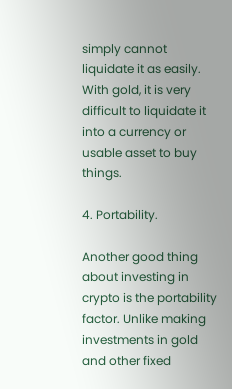simply cannot liquidate it as easily. With gold, it is very difficult to liquidate it into a currency or usable asset to buy things.

4. Portability.

Another good thing about investing in crypto is the portability factor. Unlike making investments in gold and other fixed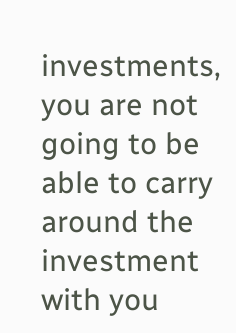investments, you are not going to be able to carry around the investment with you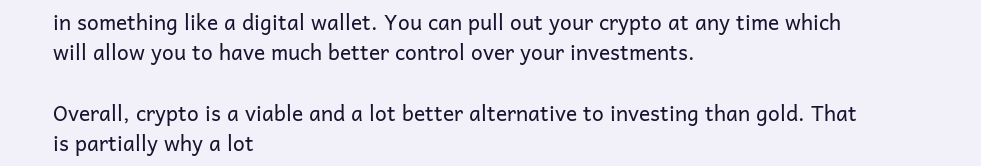in something like a digital wallet. You can pull out your crypto at any time which will allow you to have much better control over your investments.

Overall, crypto is a viable and a lot better alternative to investing than gold. That is partially why a lot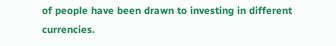of people have been drawn to investing in different currencies.